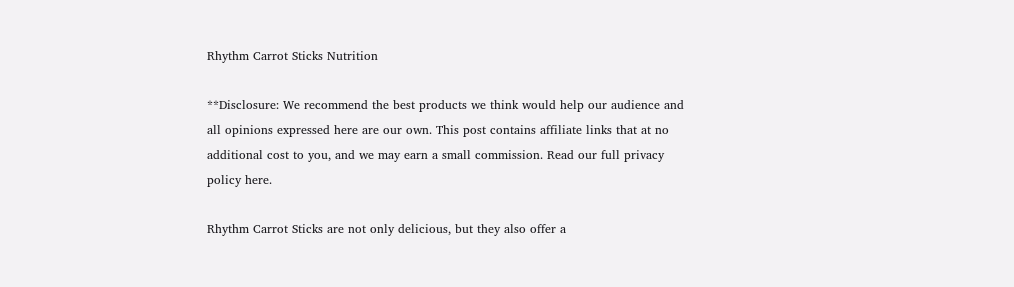Rhythm Carrot Sticks Nutrition

**Disclosure: We recommend the best products we think would help our audience and all opinions expressed here are our own. This post contains affiliate links that at no additional cost to you, and we may earn a small commission. Read our full privacy policy here.

Rhythm Carrot Sticks are not only delicious, but they also offer a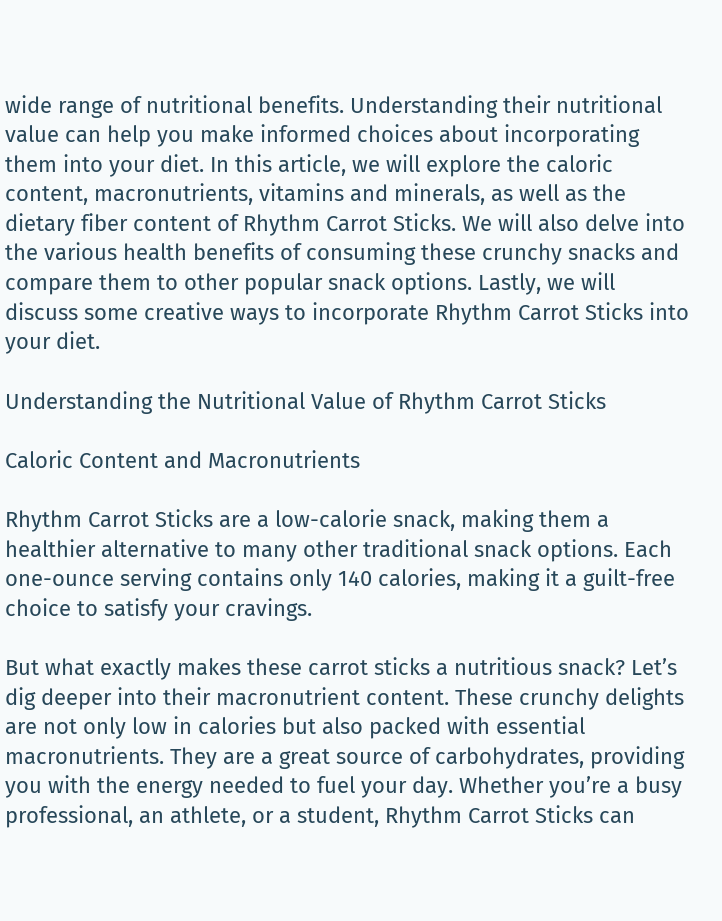wide range of nutritional benefits. Understanding their nutritional value can help you make informed choices about incorporating them into your diet. In this article, we will explore the caloric content, macronutrients, vitamins and minerals, as well as the dietary fiber content of Rhythm Carrot Sticks. We will also delve into the various health benefits of consuming these crunchy snacks and compare them to other popular snack options. Lastly, we will discuss some creative ways to incorporate Rhythm Carrot Sticks into your diet.

Understanding the Nutritional Value of Rhythm Carrot Sticks

Caloric Content and Macronutrients

Rhythm Carrot Sticks are a low-calorie snack, making them a healthier alternative to many other traditional snack options. Each one-ounce serving contains only 140 calories, making it a guilt-free choice to satisfy your cravings.

But what exactly makes these carrot sticks a nutritious snack? Let’s dig deeper into their macronutrient content. These crunchy delights are not only low in calories but also packed with essential macronutrients. They are a great source of carbohydrates, providing you with the energy needed to fuel your day. Whether you’re a busy professional, an athlete, or a student, Rhythm Carrot Sticks can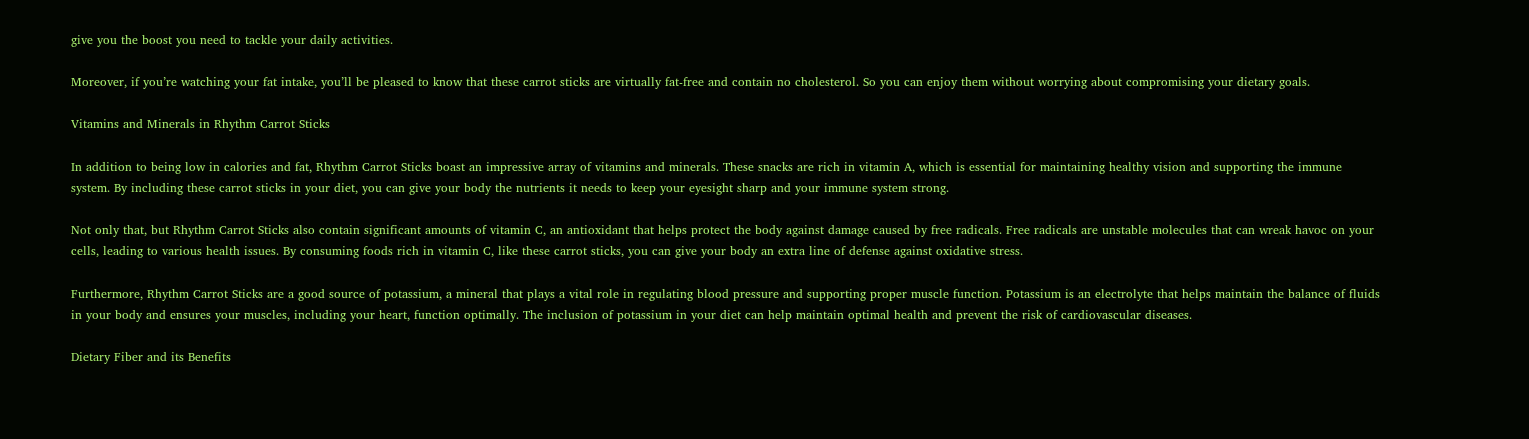give you the boost you need to tackle your daily activities.

Moreover, if you’re watching your fat intake, you’ll be pleased to know that these carrot sticks are virtually fat-free and contain no cholesterol. So you can enjoy them without worrying about compromising your dietary goals.

Vitamins and Minerals in Rhythm Carrot Sticks

In addition to being low in calories and fat, Rhythm Carrot Sticks boast an impressive array of vitamins and minerals. These snacks are rich in vitamin A, which is essential for maintaining healthy vision and supporting the immune system. By including these carrot sticks in your diet, you can give your body the nutrients it needs to keep your eyesight sharp and your immune system strong.

Not only that, but Rhythm Carrot Sticks also contain significant amounts of vitamin C, an antioxidant that helps protect the body against damage caused by free radicals. Free radicals are unstable molecules that can wreak havoc on your cells, leading to various health issues. By consuming foods rich in vitamin C, like these carrot sticks, you can give your body an extra line of defense against oxidative stress.

Furthermore, Rhythm Carrot Sticks are a good source of potassium, a mineral that plays a vital role in regulating blood pressure and supporting proper muscle function. Potassium is an electrolyte that helps maintain the balance of fluids in your body and ensures your muscles, including your heart, function optimally. The inclusion of potassium in your diet can help maintain optimal health and prevent the risk of cardiovascular diseases.

Dietary Fiber and its Benefits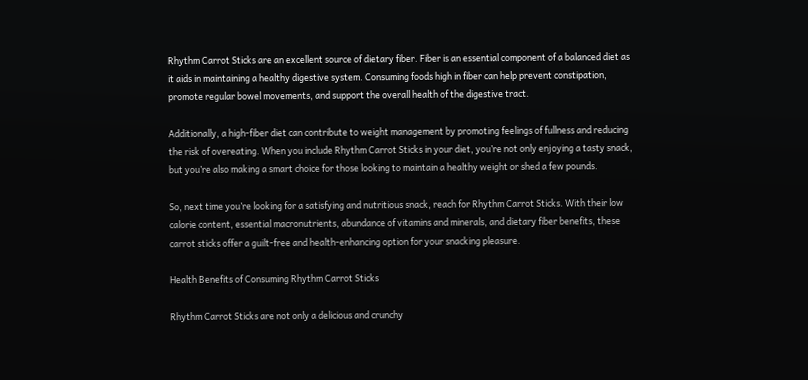Rhythm Carrot Sticks are an excellent source of dietary fiber. Fiber is an essential component of a balanced diet as it aids in maintaining a healthy digestive system. Consuming foods high in fiber can help prevent constipation, promote regular bowel movements, and support the overall health of the digestive tract.

Additionally, a high-fiber diet can contribute to weight management by promoting feelings of fullness and reducing the risk of overeating. When you include Rhythm Carrot Sticks in your diet, you’re not only enjoying a tasty snack, but you’re also making a smart choice for those looking to maintain a healthy weight or shed a few pounds.

So, next time you’re looking for a satisfying and nutritious snack, reach for Rhythm Carrot Sticks. With their low calorie content, essential macronutrients, abundance of vitamins and minerals, and dietary fiber benefits, these carrot sticks offer a guilt-free and health-enhancing option for your snacking pleasure.

Health Benefits of Consuming Rhythm Carrot Sticks

Rhythm Carrot Sticks are not only a delicious and crunchy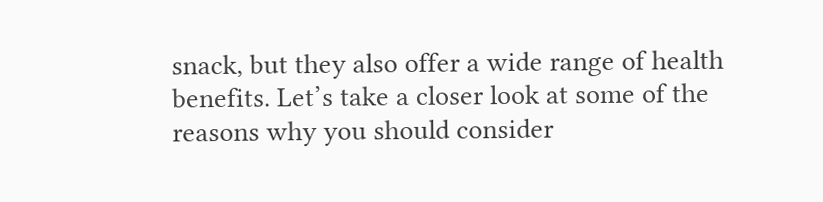snack, but they also offer a wide range of health benefits. Let’s take a closer look at some of the reasons why you should consider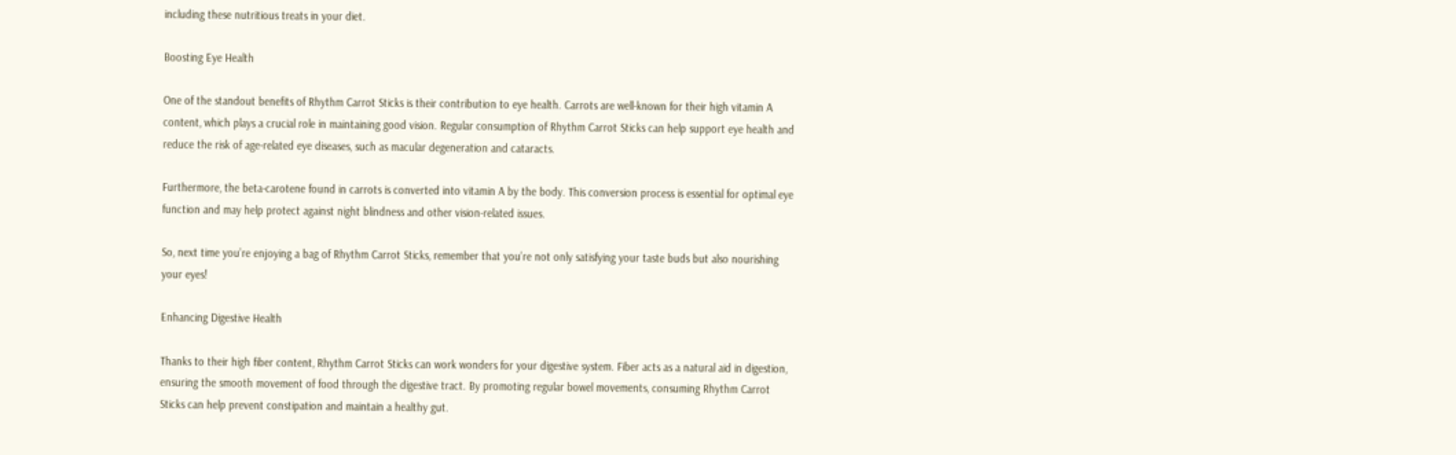including these nutritious treats in your diet.

Boosting Eye Health

One of the standout benefits of Rhythm Carrot Sticks is their contribution to eye health. Carrots are well-known for their high vitamin A content, which plays a crucial role in maintaining good vision. Regular consumption of Rhythm Carrot Sticks can help support eye health and reduce the risk of age-related eye diseases, such as macular degeneration and cataracts.

Furthermore, the beta-carotene found in carrots is converted into vitamin A by the body. This conversion process is essential for optimal eye function and may help protect against night blindness and other vision-related issues.

So, next time you’re enjoying a bag of Rhythm Carrot Sticks, remember that you’re not only satisfying your taste buds but also nourishing your eyes!

Enhancing Digestive Health

Thanks to their high fiber content, Rhythm Carrot Sticks can work wonders for your digestive system. Fiber acts as a natural aid in digestion, ensuring the smooth movement of food through the digestive tract. By promoting regular bowel movements, consuming Rhythm Carrot Sticks can help prevent constipation and maintain a healthy gut.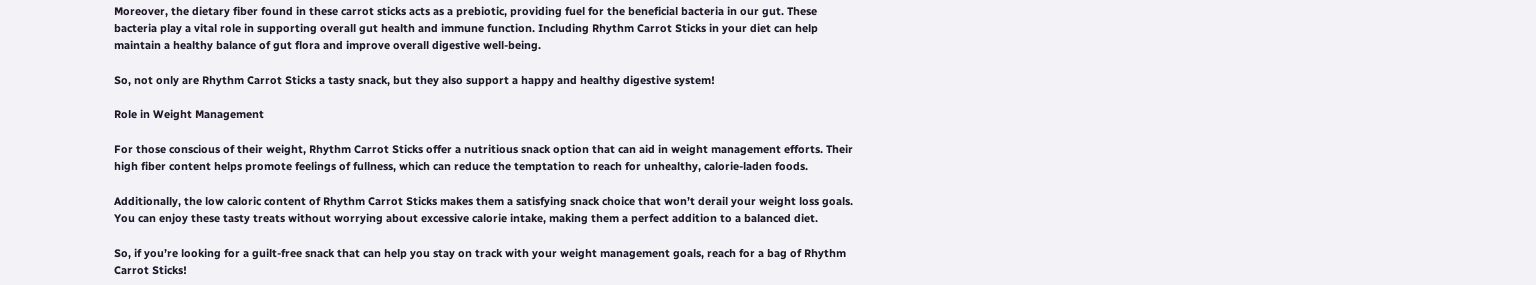Moreover, the dietary fiber found in these carrot sticks acts as a prebiotic, providing fuel for the beneficial bacteria in our gut. These bacteria play a vital role in supporting overall gut health and immune function. Including Rhythm Carrot Sticks in your diet can help maintain a healthy balance of gut flora and improve overall digestive well-being.

So, not only are Rhythm Carrot Sticks a tasty snack, but they also support a happy and healthy digestive system!

Role in Weight Management

For those conscious of their weight, Rhythm Carrot Sticks offer a nutritious snack option that can aid in weight management efforts. Their high fiber content helps promote feelings of fullness, which can reduce the temptation to reach for unhealthy, calorie-laden foods.

Additionally, the low caloric content of Rhythm Carrot Sticks makes them a satisfying snack choice that won’t derail your weight loss goals. You can enjoy these tasty treats without worrying about excessive calorie intake, making them a perfect addition to a balanced diet.

So, if you’re looking for a guilt-free snack that can help you stay on track with your weight management goals, reach for a bag of Rhythm Carrot Sticks!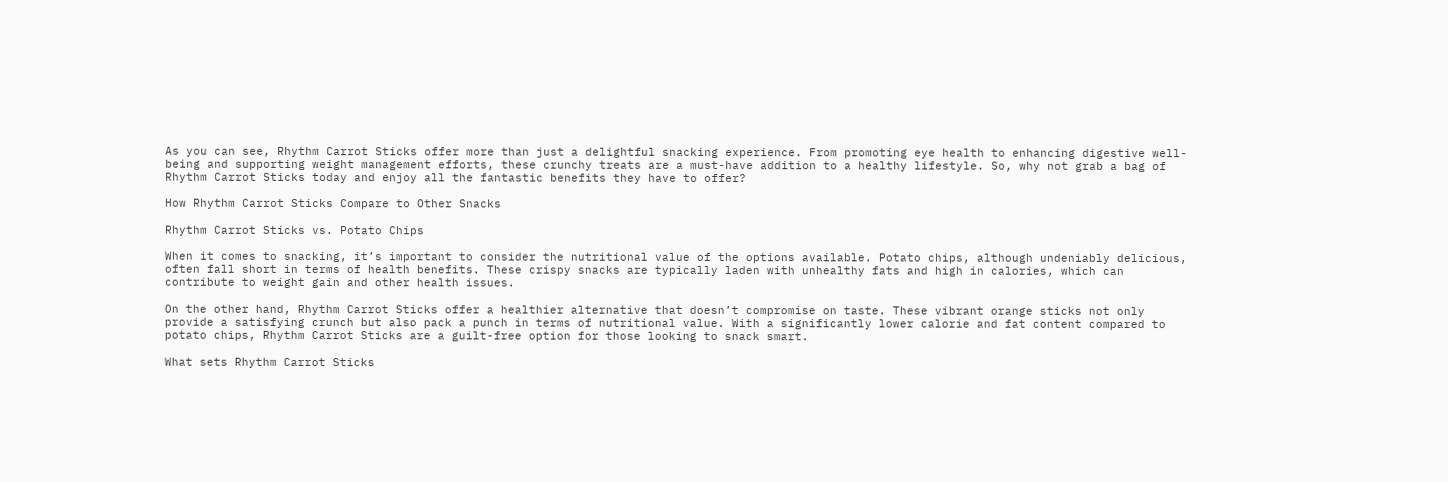As you can see, Rhythm Carrot Sticks offer more than just a delightful snacking experience. From promoting eye health to enhancing digestive well-being and supporting weight management efforts, these crunchy treats are a must-have addition to a healthy lifestyle. So, why not grab a bag of Rhythm Carrot Sticks today and enjoy all the fantastic benefits they have to offer?

How Rhythm Carrot Sticks Compare to Other Snacks

Rhythm Carrot Sticks vs. Potato Chips

When it comes to snacking, it’s important to consider the nutritional value of the options available. Potato chips, although undeniably delicious, often fall short in terms of health benefits. These crispy snacks are typically laden with unhealthy fats and high in calories, which can contribute to weight gain and other health issues.

On the other hand, Rhythm Carrot Sticks offer a healthier alternative that doesn’t compromise on taste. These vibrant orange sticks not only provide a satisfying crunch but also pack a punch in terms of nutritional value. With a significantly lower calorie and fat content compared to potato chips, Rhythm Carrot Sticks are a guilt-free option for those looking to snack smart.

What sets Rhythm Carrot Sticks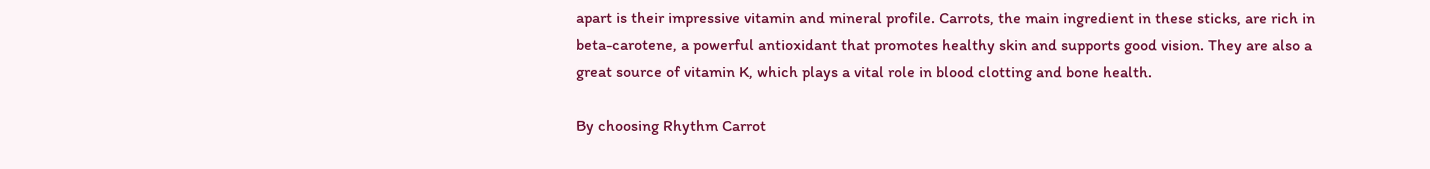apart is their impressive vitamin and mineral profile. Carrots, the main ingredient in these sticks, are rich in beta-carotene, a powerful antioxidant that promotes healthy skin and supports good vision. They are also a great source of vitamin K, which plays a vital role in blood clotting and bone health.

By choosing Rhythm Carrot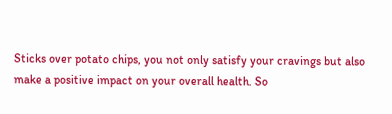Sticks over potato chips, you not only satisfy your cravings but also make a positive impact on your overall health. So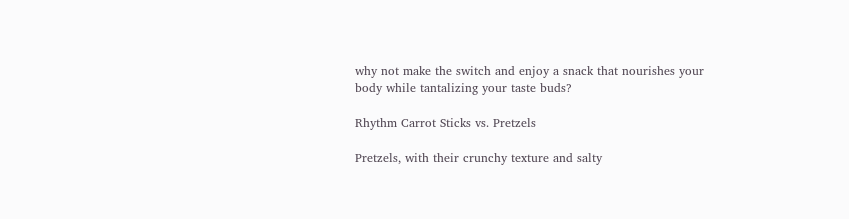why not make the switch and enjoy a snack that nourishes your body while tantalizing your taste buds?

Rhythm Carrot Sticks vs. Pretzels

Pretzels, with their crunchy texture and salty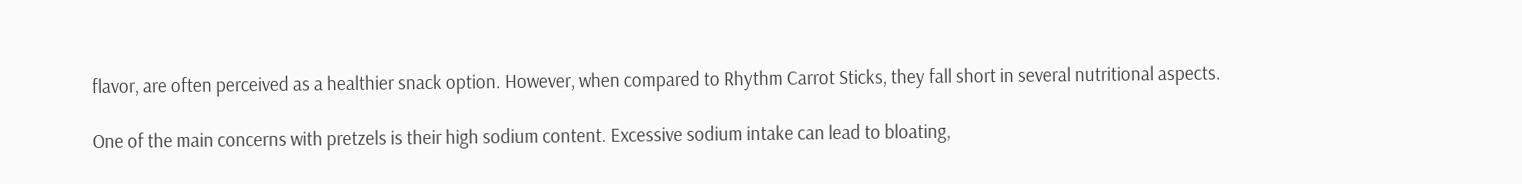flavor, are often perceived as a healthier snack option. However, when compared to Rhythm Carrot Sticks, they fall short in several nutritional aspects.

One of the main concerns with pretzels is their high sodium content. Excessive sodium intake can lead to bloating,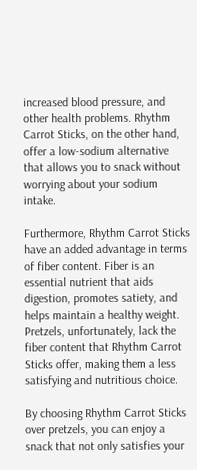increased blood pressure, and other health problems. Rhythm Carrot Sticks, on the other hand, offer a low-sodium alternative that allows you to snack without worrying about your sodium intake.

Furthermore, Rhythm Carrot Sticks have an added advantage in terms of fiber content. Fiber is an essential nutrient that aids digestion, promotes satiety, and helps maintain a healthy weight. Pretzels, unfortunately, lack the fiber content that Rhythm Carrot Sticks offer, making them a less satisfying and nutritious choice.

By choosing Rhythm Carrot Sticks over pretzels, you can enjoy a snack that not only satisfies your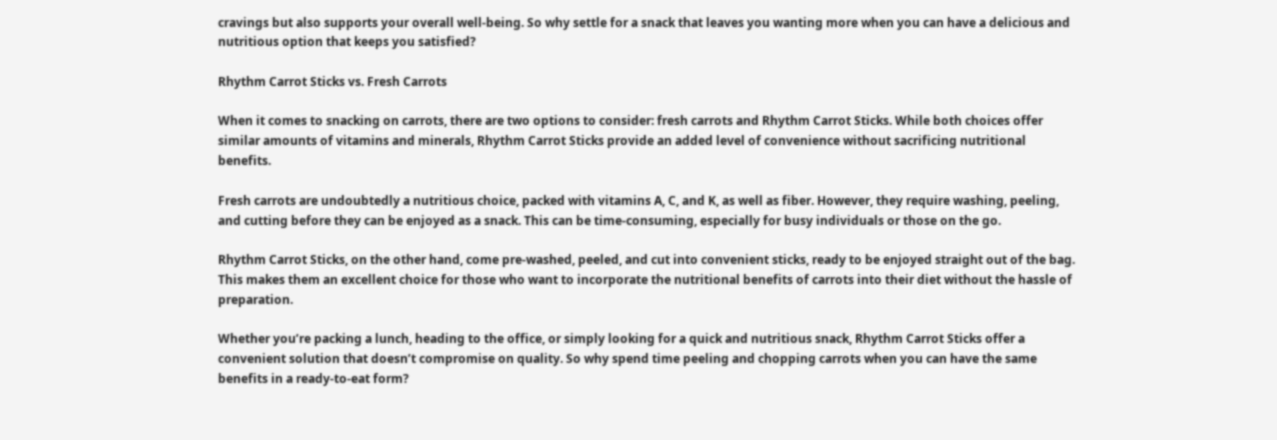cravings but also supports your overall well-being. So why settle for a snack that leaves you wanting more when you can have a delicious and nutritious option that keeps you satisfied?

Rhythm Carrot Sticks vs. Fresh Carrots

When it comes to snacking on carrots, there are two options to consider: fresh carrots and Rhythm Carrot Sticks. While both choices offer similar amounts of vitamins and minerals, Rhythm Carrot Sticks provide an added level of convenience without sacrificing nutritional benefits.

Fresh carrots are undoubtedly a nutritious choice, packed with vitamins A, C, and K, as well as fiber. However, they require washing, peeling, and cutting before they can be enjoyed as a snack. This can be time-consuming, especially for busy individuals or those on the go.

Rhythm Carrot Sticks, on the other hand, come pre-washed, peeled, and cut into convenient sticks, ready to be enjoyed straight out of the bag. This makes them an excellent choice for those who want to incorporate the nutritional benefits of carrots into their diet without the hassle of preparation.

Whether you’re packing a lunch, heading to the office, or simply looking for a quick and nutritious snack, Rhythm Carrot Sticks offer a convenient solution that doesn’t compromise on quality. So why spend time peeling and chopping carrots when you can have the same benefits in a ready-to-eat form?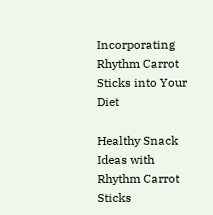Incorporating Rhythm Carrot Sticks into Your Diet

Healthy Snack Ideas with Rhythm Carrot Sticks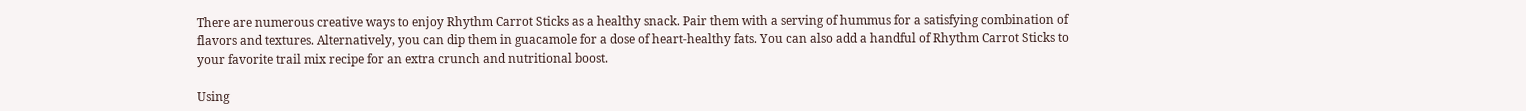There are numerous creative ways to enjoy Rhythm Carrot Sticks as a healthy snack. Pair them with a serving of hummus for a satisfying combination of flavors and textures. Alternatively, you can dip them in guacamole for a dose of heart-healthy fats. You can also add a handful of Rhythm Carrot Sticks to your favorite trail mix recipe for an extra crunch and nutritional boost.

Using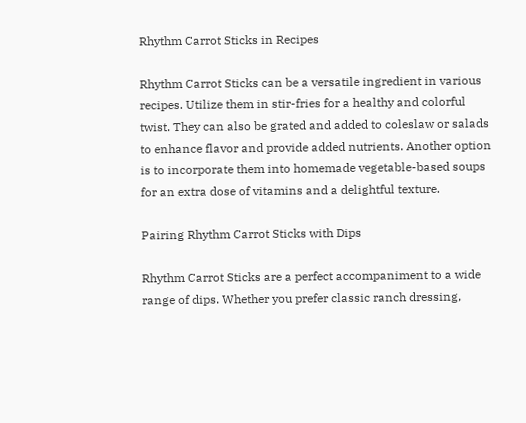Rhythm Carrot Sticks in Recipes

Rhythm Carrot Sticks can be a versatile ingredient in various recipes. Utilize them in stir-fries for a healthy and colorful twist. They can also be grated and added to coleslaw or salads to enhance flavor and provide added nutrients. Another option is to incorporate them into homemade vegetable-based soups for an extra dose of vitamins and a delightful texture.

Pairing Rhythm Carrot Sticks with Dips

Rhythm Carrot Sticks are a perfect accompaniment to a wide range of dips. Whether you prefer classic ranch dressing,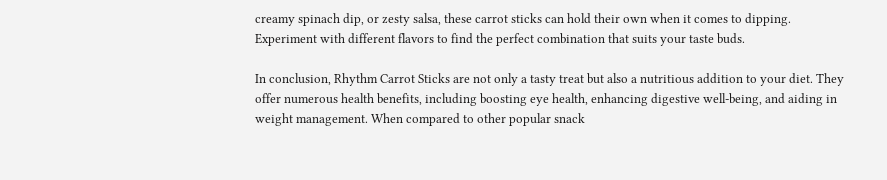creamy spinach dip, or zesty salsa, these carrot sticks can hold their own when it comes to dipping. Experiment with different flavors to find the perfect combination that suits your taste buds.

In conclusion, Rhythm Carrot Sticks are not only a tasty treat but also a nutritious addition to your diet. They offer numerous health benefits, including boosting eye health, enhancing digestive well-being, and aiding in weight management. When compared to other popular snack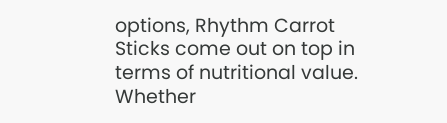options, Rhythm Carrot Sticks come out on top in terms of nutritional value. Whether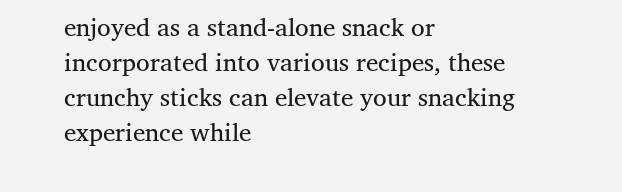enjoyed as a stand-alone snack or incorporated into various recipes, these crunchy sticks can elevate your snacking experience while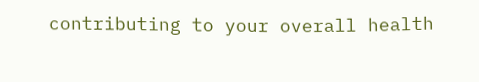contributing to your overall health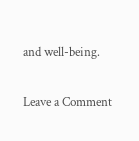and well-being.

Leave a Comment